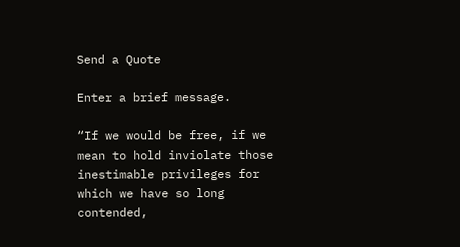Send a Quote

Enter a brief message.

“If we would be free, if we mean to hold inviolate those inestimable privileges for which we have so long contended,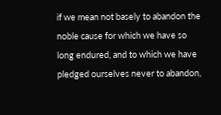if we mean not basely to abandon the noble cause for which we have so long endured, and to which we have pledged ourselves never to abandon,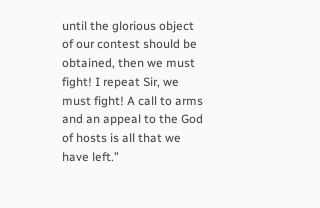until the glorious object of our contest should be obtained, then we must fight! I repeat Sir, we must fight! A call to arms and an appeal to the God of hosts is all that we have left.”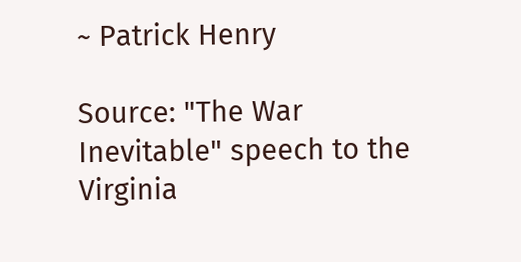~ Patrick Henry

Source: "The War Inevitable" speech to the Virginia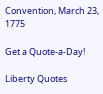Convention, March 23, 1775

Get a Quote-a-Day!

Liberty Quotes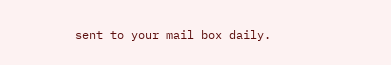sent to your mail box daily.